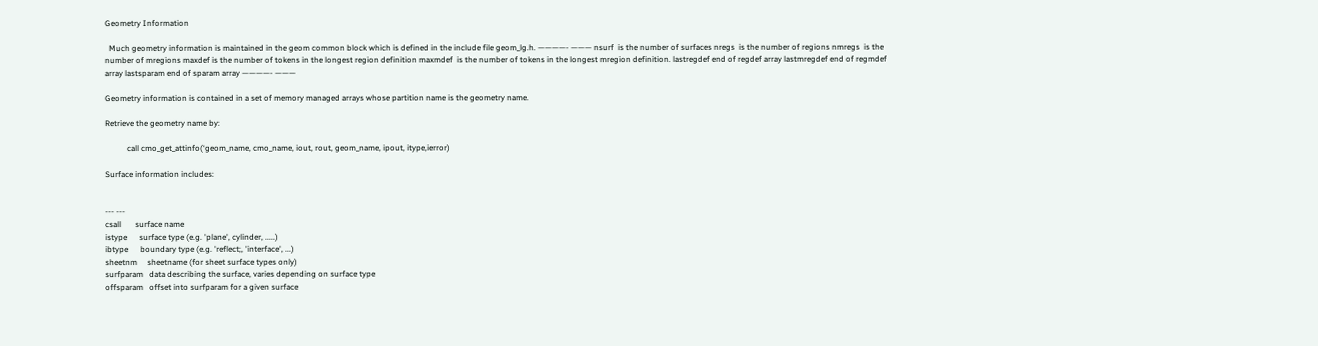Geometry Information

  Much geometry information is maintained in the geom common block which is defined in the include file geom_lg.h. ————- ——— nsurf  is the number of surfaces nregs  is the number of regions nmregs  is the number of mregions maxdef is the number of tokens in the longest region definition maxmdef  is the number of tokens in the longest mregion definition. lastregdef end of regdef array lastmregdef end of regmdef array lastsparam end of sparam array ————- ———

Geometry information is contained in a set of memory managed arrays whose partition name is the geometry name.

Retrieve the geometry name by:

           call cmo_get_attinfo(‘geom_name, cmo_name, iout, rout, geom_name, ipout, itype,ierror)

Surface information includes:


--- ---
csall       surface name
istype      surface type (e.g. 'plane', cylinder, .....)
ibtype      boundary type (e.g. 'reflect;, 'interface', ...)
sheetnm     sheetname (for sheet surface types only)
surfparam   data describing the surface, varies depending on surface type
offsparam   offset into surfparam for a given surface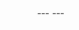--- ---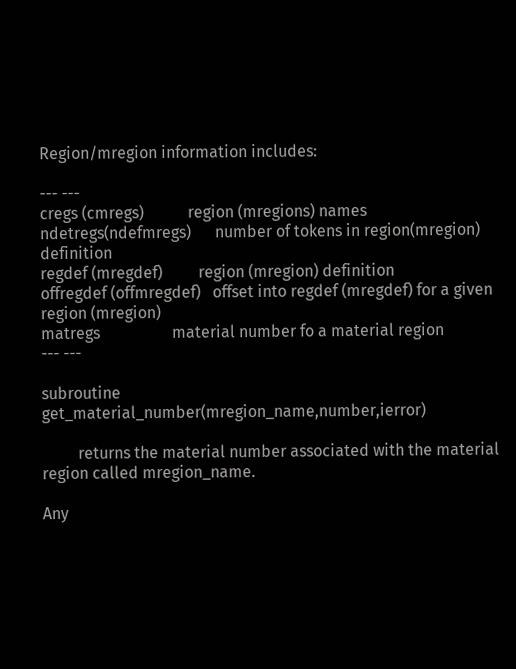Region/mregion information includes:

--- ---
cregs (cmregs)           region (mregions) names
ndetregs(ndefmregs)      number of tokens in region(mregion) definition
regdef (mregdef)         region (mregion) definition
offregdef (offmregdef)   offset into regdef (mregdef) for a given region (mregion)
matregs                  material number fo a material region
--- ---

subroutine get_material_number(mregion_name,number,ierror)

         returns the material number associated with the material region called mregion_name.

Any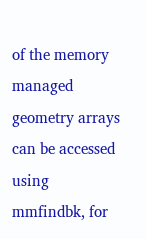of the memory managed geometry arrays can be accessed using mmfindbk, for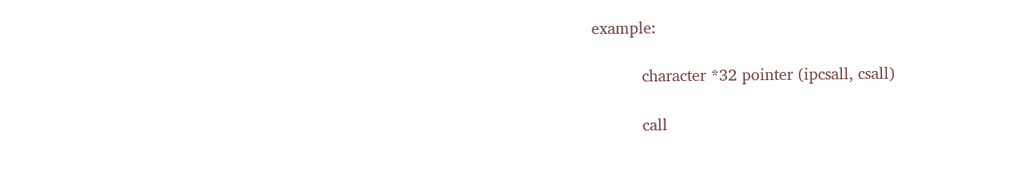example:

          character *32 pointer (ipcsall, csall)

          call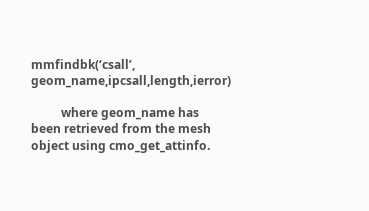mmfindbk(‘csall’, geom_name,ipcsall,length,ierror)

          where geom_name has been retrieved from the mesh object using cmo_get_attinfo.